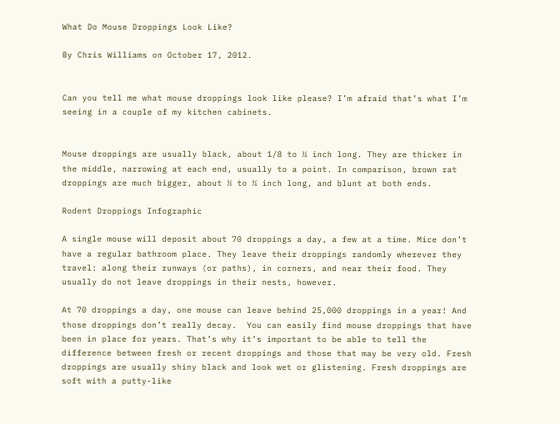What Do Mouse Droppings Look Like?

By Chris Williams on October 17, 2012.


Can you tell me what mouse droppings look like please? I’m afraid that’s what I’m seeing in a couple of my kitchen cabinets.


Mouse droppings are usually black, about 1/8 to ¼ inch long. They are thicker in the middle, narrowing at each end, usually to a point. In comparison, brown rat droppings are much bigger, about ½ to ¾ inch long, and blunt at both ends.

Rodent Droppings Infographic

A single mouse will deposit about 70 droppings a day, a few at a time. Mice don’t have a regular bathroom place. They leave their droppings randomly wherever they travel: along their runways (or paths), in corners, and near their food. They usually do not leave droppings in their nests, however.

At 70 droppings a day, one mouse can leave behind 25,000 droppings in a year! And those droppings don’t really decay.  You can easily find mouse droppings that have been in place for years. That’s why it’s important to be able to tell the difference between fresh or recent droppings and those that may be very old. Fresh droppings are usually shiny black and look wet or glistening. Fresh droppings are soft with a putty-like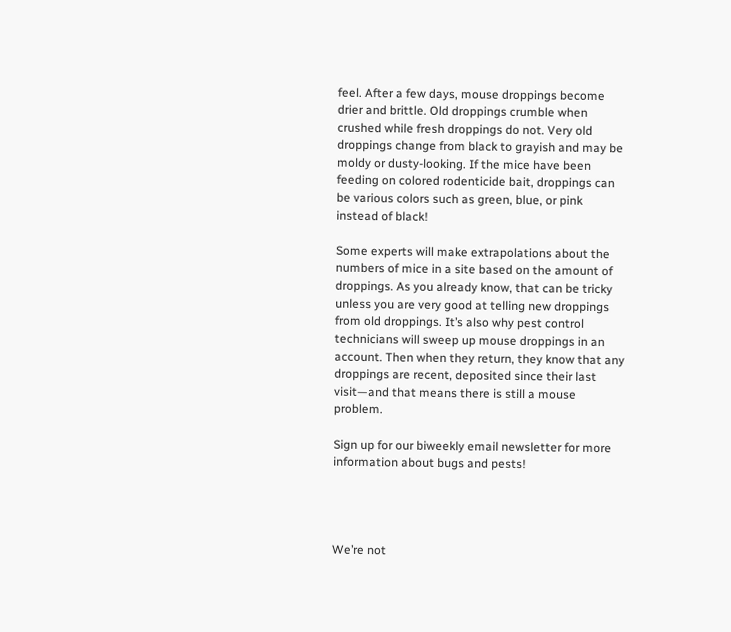feel. After a few days, mouse droppings become drier and brittle. Old droppings crumble when crushed while fresh droppings do not. Very old droppings change from black to grayish and may be moldy or dusty-looking. If the mice have been feeding on colored rodenticide bait, droppings can be various colors such as green, blue, or pink instead of black!

Some experts will make extrapolations about the numbers of mice in a site based on the amount of droppings. As you already know, that can be tricky unless you are very good at telling new droppings from old droppings. It’s also why pest control technicians will sweep up mouse droppings in an account. Then when they return, they know that any droppings are recent, deposited since their last visit—and that means there is still a mouse problem.

Sign up for our biweekly email newsletter for more information about bugs and pests!




We’re not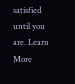satisfied until you are. Learn More